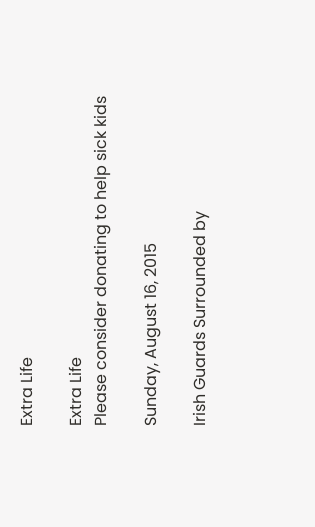Extra Life

Extra Life
Please consider donating to help sick kids

Sunday, August 16, 2015

Irish Guards Surrounded by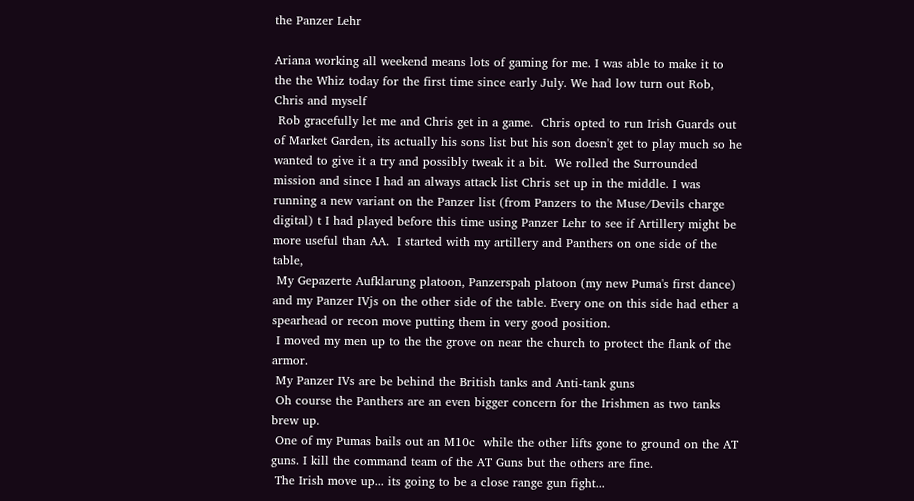the Panzer Lehr

Ariana working all weekend means lots of gaming for me. I was able to make it to the the Whiz today for the first time since early July. We had low turn out Rob, Chris and myself
 Rob gracefully let me and Chris get in a game.  Chris opted to run Irish Guards out of Market Garden, its actually his sons list but his son doesn't get to play much so he wanted to give it a try and possibly tweak it a bit.  We rolled the Surrounded mission and since I had an always attack list Chris set up in the middle. I was running a new variant on the Panzer list (from Panzers to the Muse/Devils charge digital) t I had played before this time using Panzer Lehr to see if Artillery might be more useful than AA.  I started with my artillery and Panthers on one side of the table,
 My Gepazerte Aufklarung platoon, Panzerspah platoon (my new Puma's first dance) and my Panzer IVjs on the other side of the table. Every one on this side had ether a spearhead or recon move putting them in very good position.
 I moved my men up to the the grove on near the church to protect the flank of the armor.
 My Panzer IVs are be behind the British tanks and Anti-tank guns
 Oh course the Panthers are an even bigger concern for the Irishmen as two tanks brew up.
 One of my Pumas bails out an M10c  while the other lifts gone to ground on the AT guns. I kill the command team of the AT Guns but the others are fine.
 The Irish move up... its going to be a close range gun fight...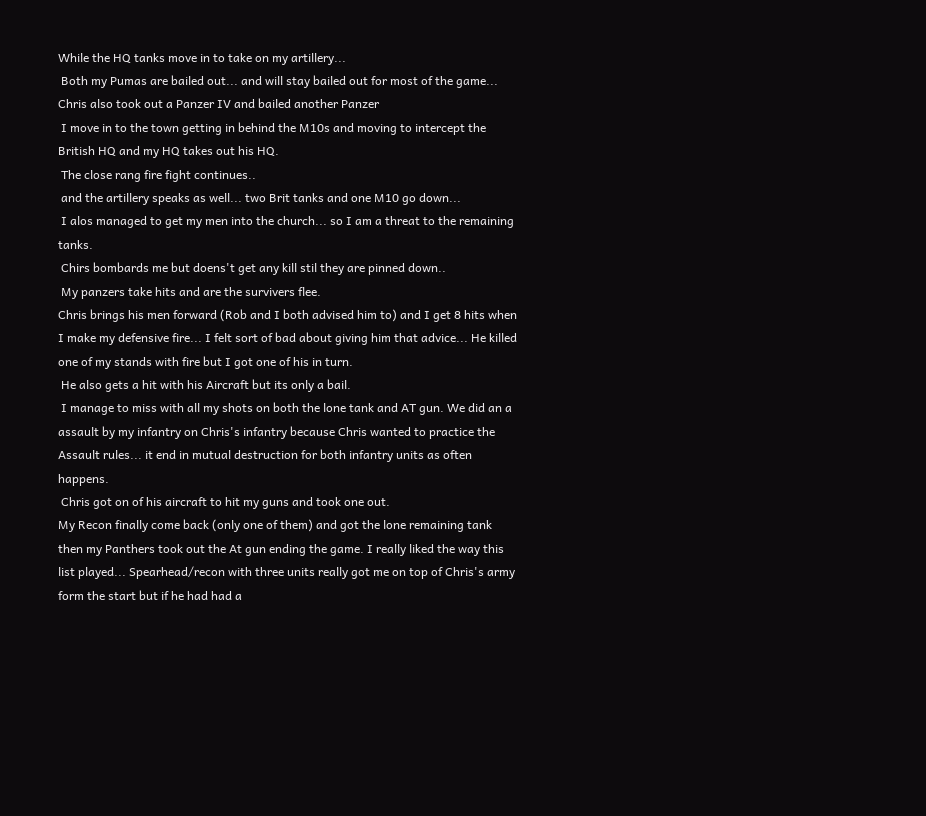While the HQ tanks move in to take on my artillery...
 Both my Pumas are bailed out... and will stay bailed out for most of the game... Chris also took out a Panzer IV and bailed another Panzer
 I move in to the town getting in behind the M10s and moving to intercept the British HQ and my HQ takes out his HQ.
 The close rang fire fight continues..
 and the artillery speaks as well... two Brit tanks and one M10 go down...
 I alos managed to get my men into the church... so I am a threat to the remaining tanks.
 Chirs bombards me but doens't get any kill stil they are pinned down..
 My panzers take hits and are the survivers flee.
Chris brings his men forward (Rob and I both advised him to) and I get 8 hits when I make my defensive fire... I felt sort of bad about giving him that advice... He killed one of my stands with fire but I got one of his in turn.
 He also gets a hit with his Aircraft but its only a bail.
 I manage to miss with all my shots on both the lone tank and AT gun. We did an a assault by my infantry on Chris's infantry because Chris wanted to practice the Assault rules... it end in mutual destruction for both infantry units as often happens.
 Chris got on of his aircraft to hit my guns and took one out.
My Recon finally come back (only one of them) and got the lone remaining tank then my Panthers took out the At gun ending the game. I really liked the way this list played... Spearhead/recon with three units really got me on top of Chris's army form the start but if he had had a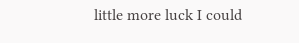little more luck I could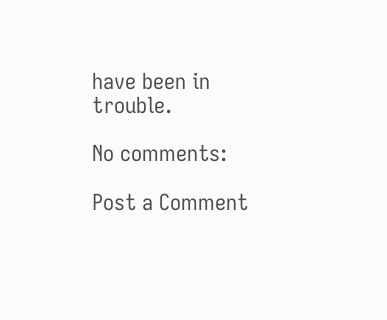have been in trouble.

No comments:

Post a Comment